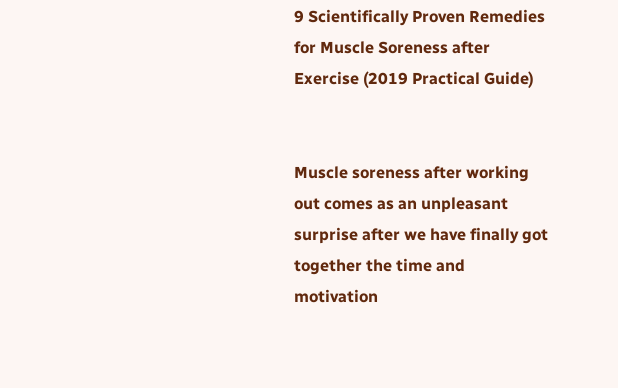9 Scientifically Proven Remedies for Muscle Soreness after Exercise (2019 Practical Guide)


Muscle soreness after working out comes as an unpleasant surprise after we have finally got together the time and motivation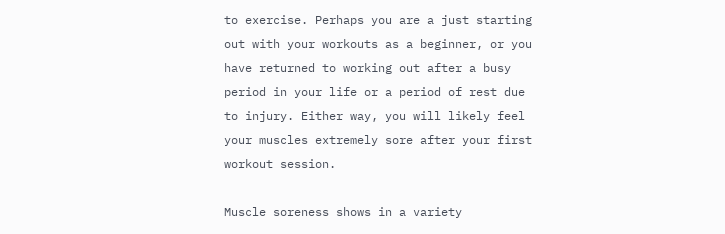to exercise. Perhaps you are a just starting out with your workouts as a beginner, or you have returned to working out after a busy period in your life or a period of rest due to injury. Either way, you will likely feel your muscles extremely sore after your first workout session.

Muscle soreness shows in a variety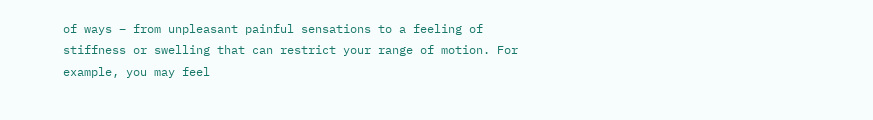of ways – from unpleasant painful sensations to a feeling of stiffness or swelling that can restrict your range of motion. For example, you may feel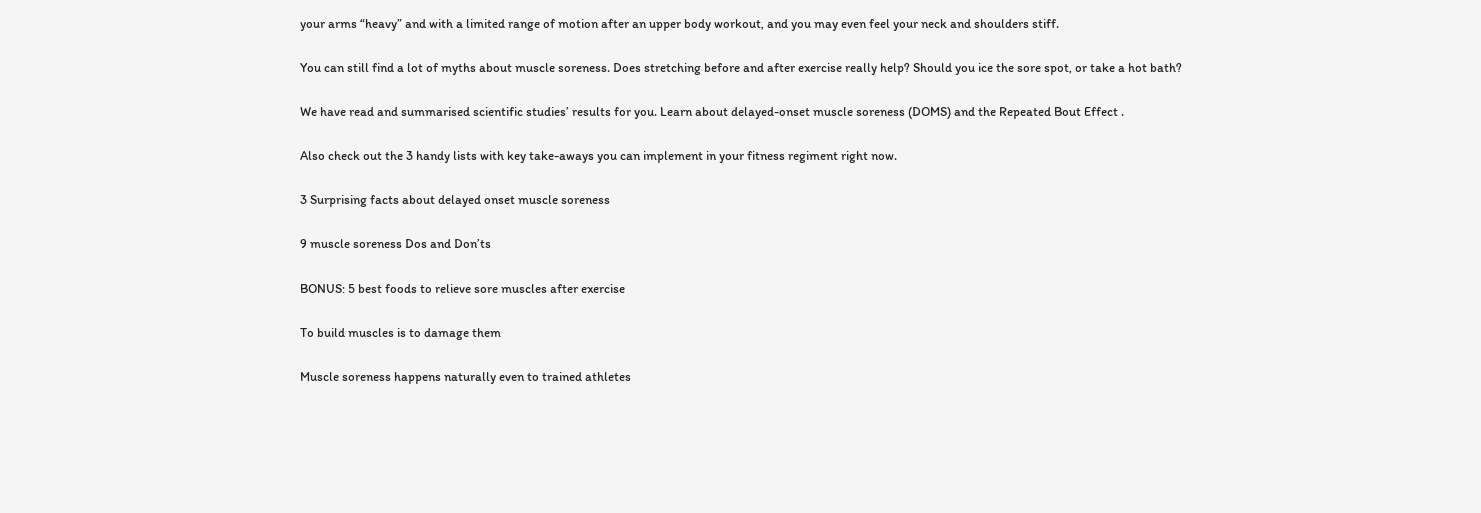your arms “heavy” and with a limited range of motion after an upper body workout, and you may even feel your neck and shoulders stiff.

You can still find a lot of myths about muscle soreness. Does stretching before and after exercise really help? Should you ice the sore spot, or take a hot bath?

We have read and summarised scientific studies’ results for you. Learn about delayed-onset muscle soreness (DOMS) and the Repeated Bout Effect .

Also check out the 3 handy lists with key take-aways you can implement in your fitness regiment right now.

3 Surprising facts about delayed onset muscle soreness

9 muscle soreness Dos and Don’ts

BONUS: 5 best foods to relieve sore muscles after exercise

To build muscles is to damage them

Muscle soreness happens naturally even to trained athletes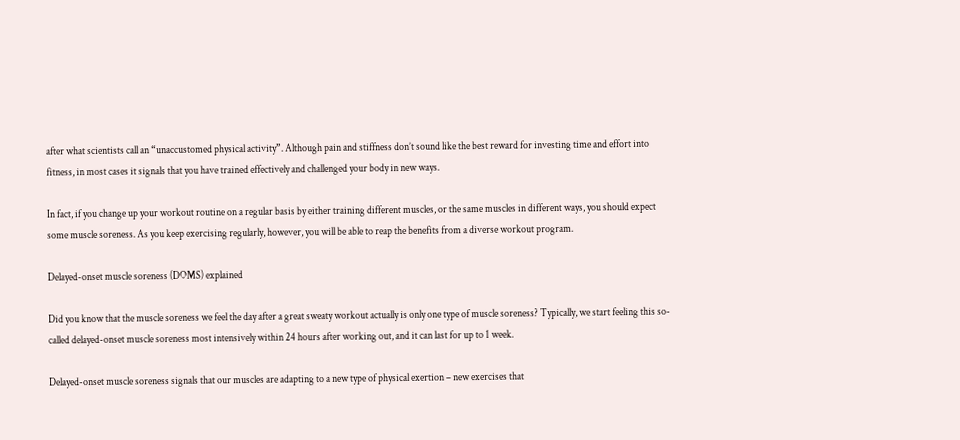after what scientists call an “unaccustomed physical activity”. Although pain and stiffness don’t sound like the best reward for investing time and effort into fitness, in most cases it signals that you have trained effectively and challenged your body in new ways.

In fact, if you change up your workout routine on a regular basis by either training different muscles, or the same muscles in different ways, you should expect some muscle soreness. As you keep exercising regularly, however, you will be able to reap the benefits from a diverse workout program.

Delayed-onset muscle soreness (DOMS) explained

Did you know that the muscle soreness we feel the day after a great sweaty workout actually is only one type of muscle soreness? Typically, we start feeling this so-called delayed-onset muscle soreness most intensively within 24 hours after working out, and it can last for up to 1 week.

Delayed-onset muscle soreness signals that our muscles are adapting to a new type of physical exertion – new exercises that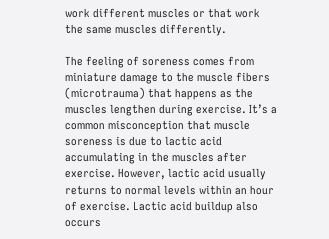work different muscles or that work the same muscles differently.

The feeling of soreness comes from miniature damage to the muscle fibers (microtrauma) that happens as the muscles lengthen during exercise. It’s a common misconception that muscle soreness is due to lactic acid accumulating in the muscles after exercise. However, lactic acid usually returns to normal levels within an hour of exercise. Lactic acid buildup also occurs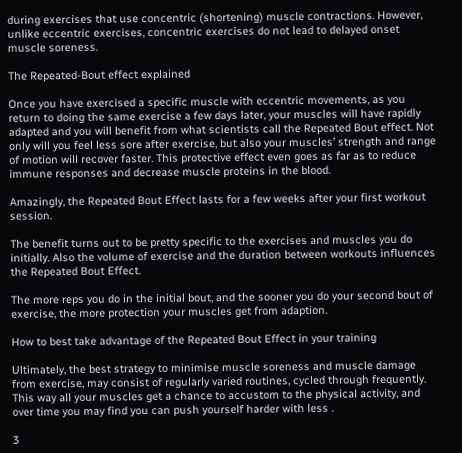during exercises that use concentric (shortening) muscle contractions. However, unlike eccentric exercises, concentric exercises do not lead to delayed onset muscle soreness.

The Repeated-Bout effect explained

Once you have exercised a specific muscle with eccentric movements, as you return to doing the same exercise a few days later, your muscles will have rapidly adapted and you will benefit from what scientists call the Repeated Bout effect. Not only will you feel less sore after exercise, but also your muscles’ strength and range of motion will recover faster. This protective effect even goes as far as to reduce immune responses and decrease muscle proteins in the blood.

Amazingly, the Repeated Bout Effect lasts for a few weeks after your first workout session.

The benefit turns out to be pretty specific to the exercises and muscles you do initially. Also the volume of exercise and the duration between workouts influences the Repeated Bout Effect.

The more reps you do in the initial bout, and the sooner you do your second bout of exercise, the more protection your muscles get from adaption.

How to best take advantage of the Repeated Bout Effect in your training

Ultimately, the best strategy to minimise muscle soreness and muscle damage from exercise, may consist of regularly varied routines, cycled through frequently. This way all your muscles get a chance to accustom to the physical activity, and over time you may find you can push yourself harder with less .

3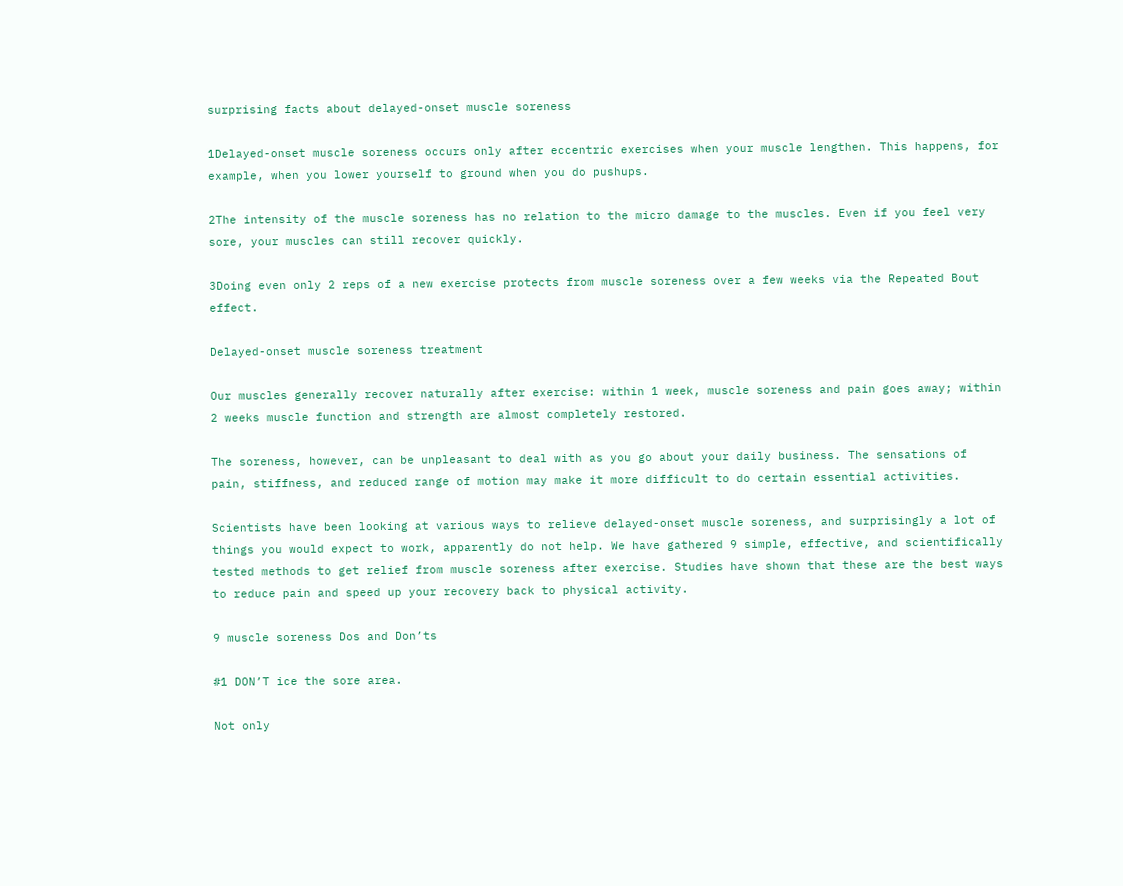surprising facts about delayed-onset muscle soreness

1Delayed-onset muscle soreness occurs only after eccentric exercises when your muscle lengthen. This happens, for example, when you lower yourself to ground when you do pushups.

2The intensity of the muscle soreness has no relation to the micro damage to the muscles. Even if you feel very sore, your muscles can still recover quickly.

3Doing even only 2 reps of a new exercise protects from muscle soreness over a few weeks via the Repeated Bout effect.

Delayed-onset muscle soreness treatment

Our muscles generally recover naturally after exercise: within 1 week, muscle soreness and pain goes away; within 2 weeks muscle function and strength are almost completely restored.

The soreness, however, can be unpleasant to deal with as you go about your daily business. The sensations of pain, stiffness, and reduced range of motion may make it more difficult to do certain essential activities.

Scientists have been looking at various ways to relieve delayed-onset muscle soreness, and surprisingly a lot of things you would expect to work, apparently do not help. We have gathered 9 simple, effective, and scientifically tested methods to get relief from muscle soreness after exercise. Studies have shown that these are the best ways to reduce pain and speed up your recovery back to physical activity.

9 muscle soreness Dos and Don’ts

#1 DON’T ice the sore area.

Not only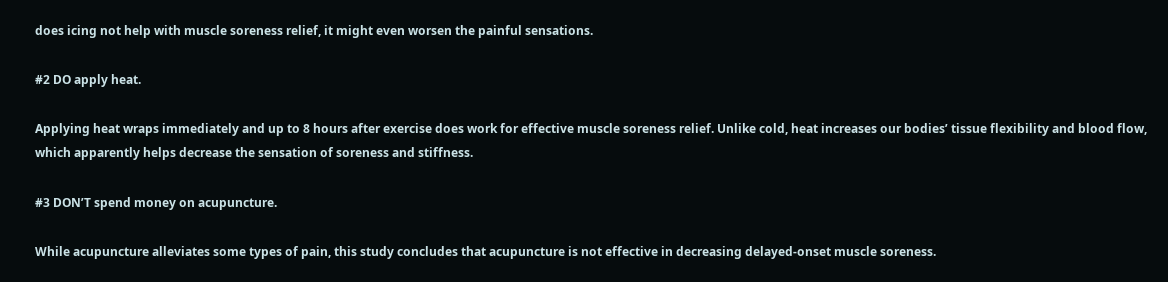does icing not help with muscle soreness relief, it might even worsen the painful sensations.

#2 DO apply heat.

Applying heat wraps immediately and up to 8 hours after exercise does work for effective muscle soreness relief. Unlike cold, heat increases our bodies’ tissue flexibility and blood flow, which apparently helps decrease the sensation of soreness and stiffness.

#3 DON’T spend money on acupuncture.

While acupuncture alleviates some types of pain, this study concludes that acupuncture is not effective in decreasing delayed-onset muscle soreness.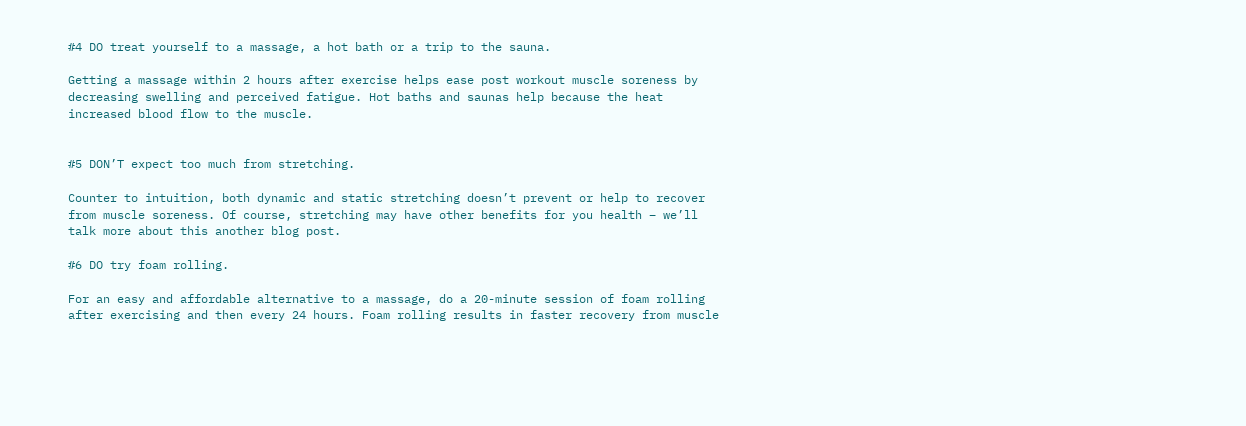#4 DO treat yourself to a massage, a hot bath or a trip to the sauna.

Getting a massage within 2 hours after exercise helps ease post workout muscle soreness by decreasing swelling and perceived fatigue. Hot baths and saunas help because the heat increased blood flow to the muscle.


#5 DON’T expect too much from stretching.

Counter to intuition, both dynamic and static stretching doesn’t prevent or help to recover from muscle soreness. Of course, stretching may have other benefits for you health – we’ll talk more about this another blog post.

#6 DO try foam rolling.

For an easy and affordable alternative to a massage, do a 20-minute session of foam rolling after exercising and then every 24 hours. Foam rolling results in faster recovery from muscle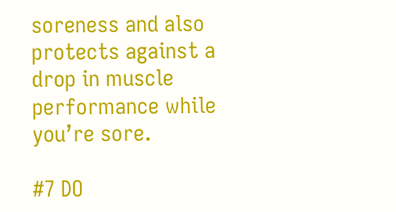soreness and also protects against a drop in muscle performance while you’re sore.

#7 DO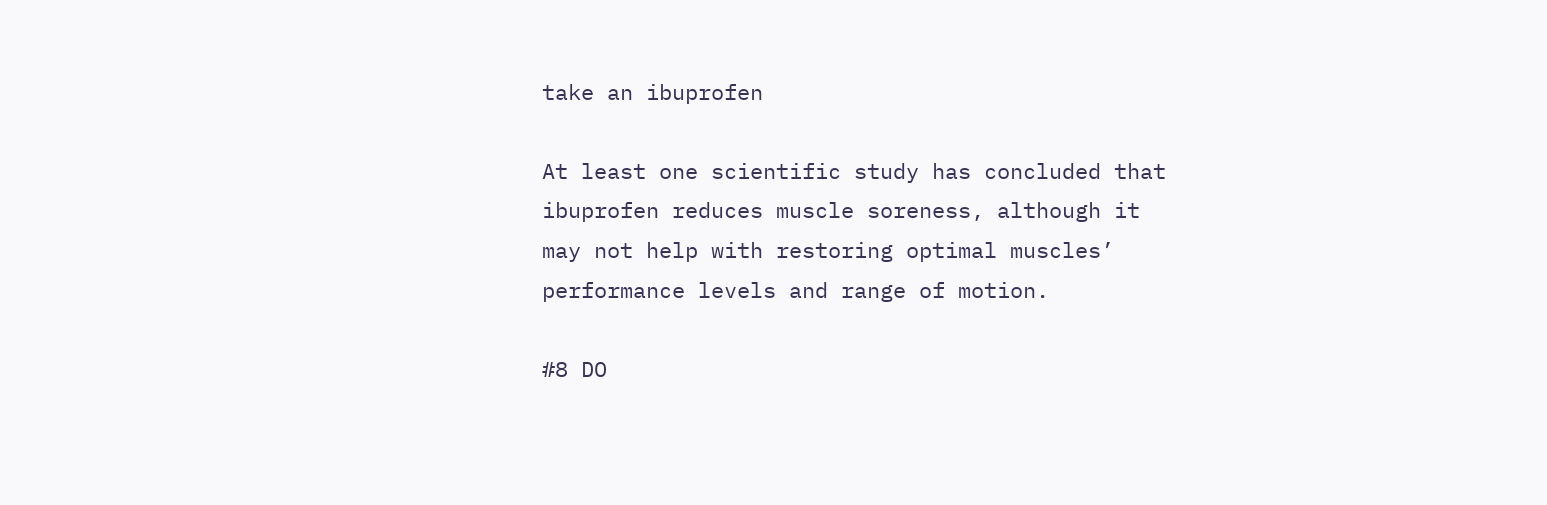take an ibuprofen

At least one scientific study has concluded that ibuprofen reduces muscle soreness, although it may not help with restoring optimal muscles’ performance levels and range of motion.

#8 DO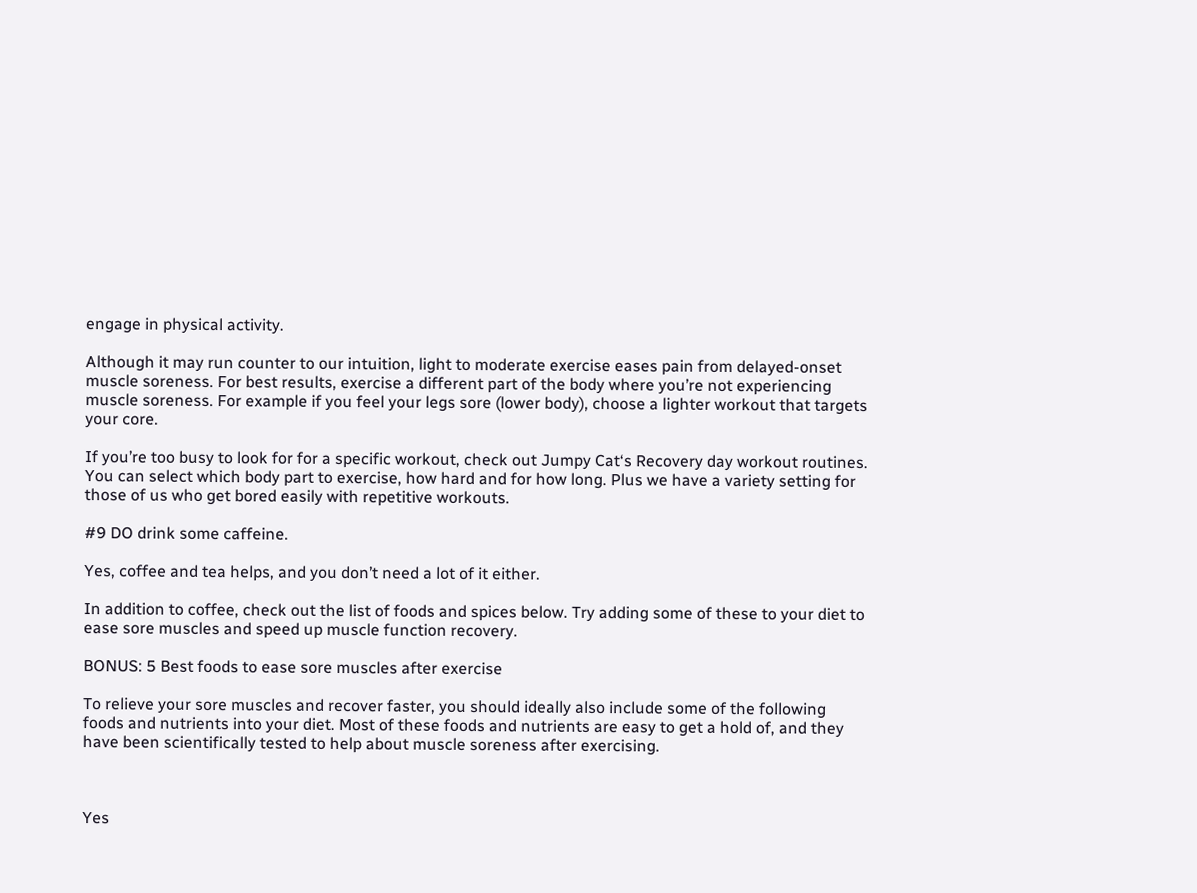engage in physical activity.

Although it may run counter to our intuition, light to moderate exercise eases pain from delayed-onset muscle soreness. For best results, exercise a different part of the body where you’re not experiencing muscle soreness. For example if you feel your legs sore (lower body), choose a lighter workout that targets your core.

If you’re too busy to look for for a specific workout, check out Jumpy Cat‘s Recovery day workout routines. You can select which body part to exercise, how hard and for how long. Plus we have a variety setting for those of us who get bored easily with repetitive workouts.

#9 DO drink some caffeine.

Yes, coffee and tea helps, and you don’t need a lot of it either.

In addition to coffee, check out the list of foods and spices below. Try adding some of these to your diet to ease sore muscles and speed up muscle function recovery.

BONUS: 5 Best foods to ease sore muscles after exercise

To relieve your sore muscles and recover faster, you should ideally also include some of the following foods and nutrients into your diet. Most of these foods and nutrients are easy to get a hold of, and they have been scientifically tested to help about muscle soreness after exercising.



Yes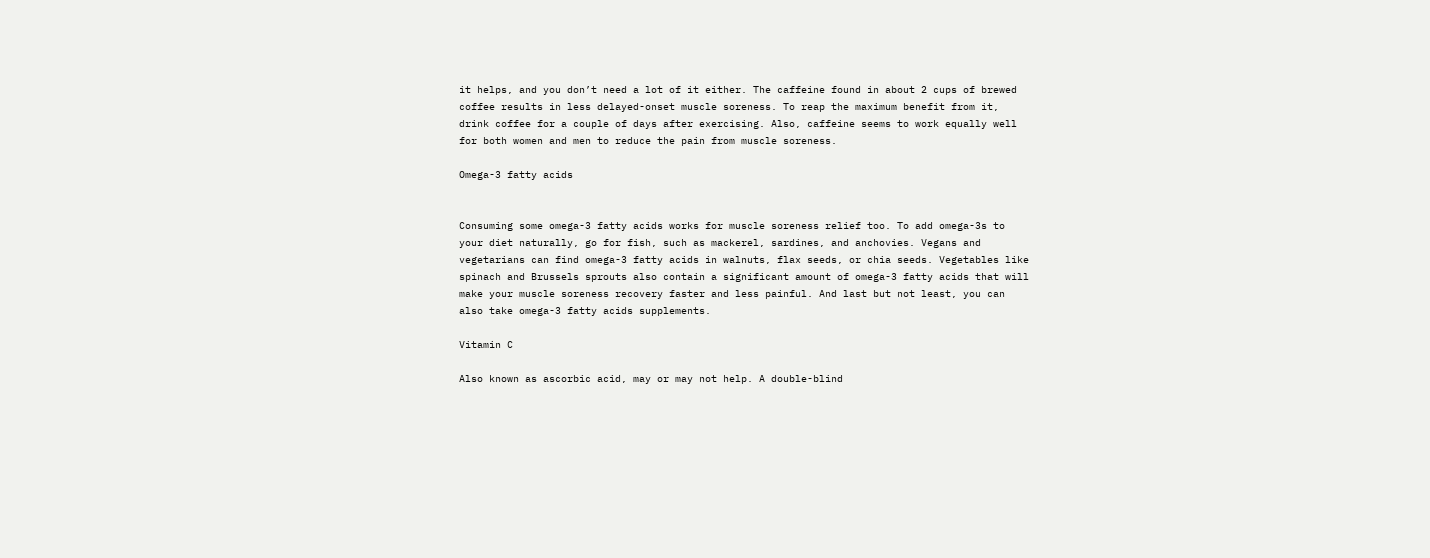it helps, and you don’t need a lot of it either. The caffeine found in about 2 cups of brewed coffee results in less delayed-onset muscle soreness. To reap the maximum benefit from it, drink coffee for a couple of days after exercising. Also, caffeine seems to work equally well for both women and men to reduce the pain from muscle soreness.

Omega-3 fatty acids


Consuming some omega-3 fatty acids works for muscle soreness relief too. To add omega-3s to your diet naturally, go for fish, such as mackerel, sardines, and anchovies. Vegans and vegetarians can find omega-3 fatty acids in walnuts, flax seeds, or chia seeds. Vegetables like spinach and Brussels sprouts also contain a significant amount of omega-3 fatty acids that will make your muscle soreness recovery faster and less painful. And last but not least, you can also take omega-3 fatty acids supplements.

Vitamin C

Also known as ascorbic acid, may or may not help. A double-blind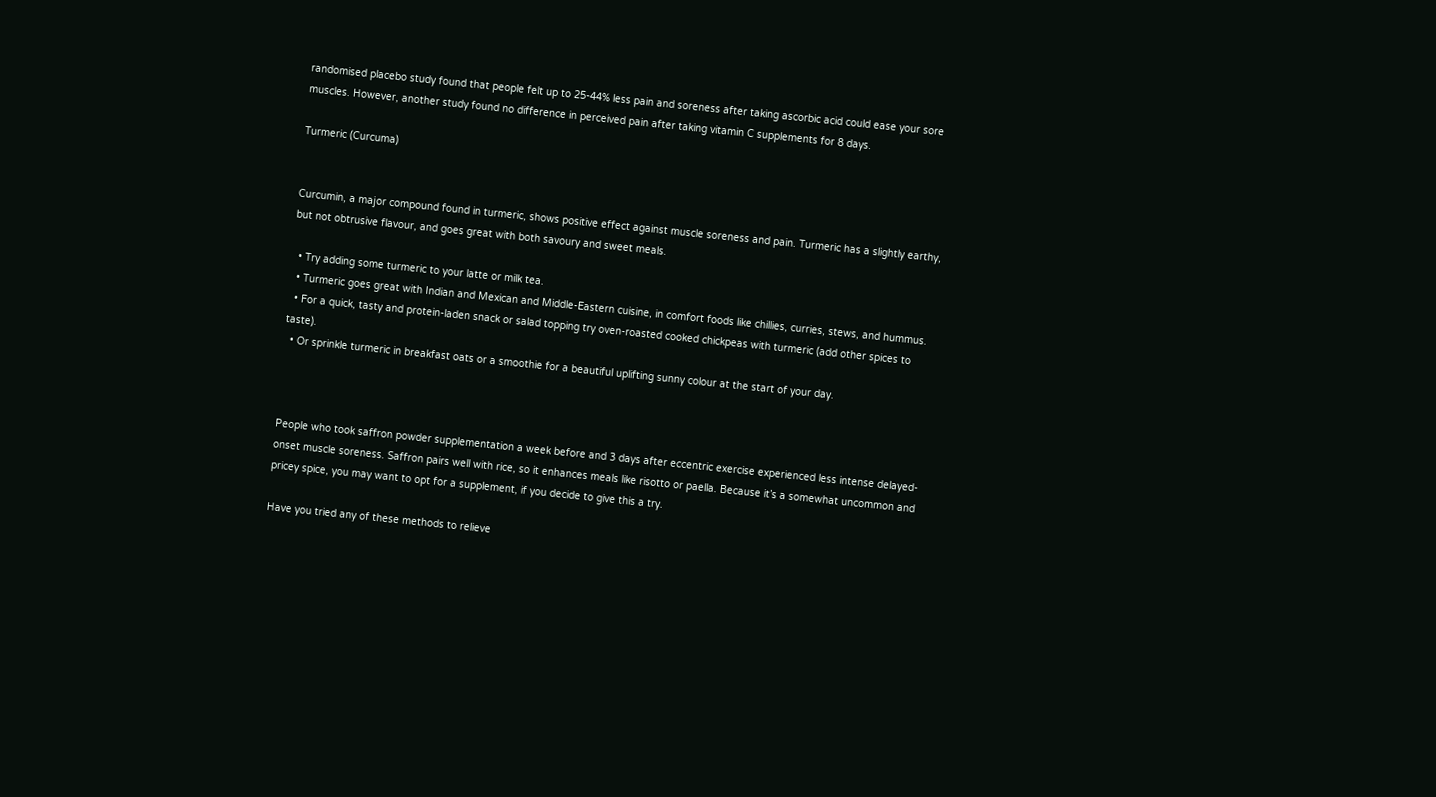randomised placebo study found that people felt up to 25-44% less pain and soreness after taking ascorbic acid could ease your sore muscles. However, another study found no difference in perceived pain after taking vitamin C supplements for 8 days.

Turmeric (Curcuma)


Curcumin, a major compound found in turmeric, shows positive effect against muscle soreness and pain. Turmeric has a slightly earthy, but not obtrusive flavour, and goes great with both savoury and sweet meals.

  • Try adding some turmeric to your latte or milk tea.
  • Turmeric goes great with Indian and Mexican and Middle-Eastern cuisine, in comfort foods like chillies, curries, stews, and hummus.
  • For a quick, tasty and protein-laden snack or salad topping try oven-roasted cooked chickpeas with turmeric (add other spices to taste).
  • Or sprinkle turmeric in breakfast oats or a smoothie for a beautiful uplifting sunny colour at the start of your day.



People who took saffron powder supplementation a week before and 3 days after eccentric exercise experienced less intense delayed-onset muscle soreness. Saffron pairs well with rice, so it enhances meals like risotto or paella. Because it’s a somewhat uncommon and pricey spice, you may want to opt for a supplement, if you decide to give this a try.

Have you tried any of these methods to relieve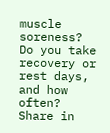muscle soreness? Do you take recovery or rest days, and how often? Share in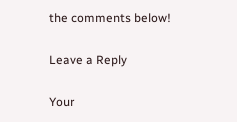the comments below!

Leave a Reply

Your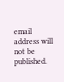email address will not be published.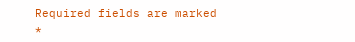Required fields are marked *